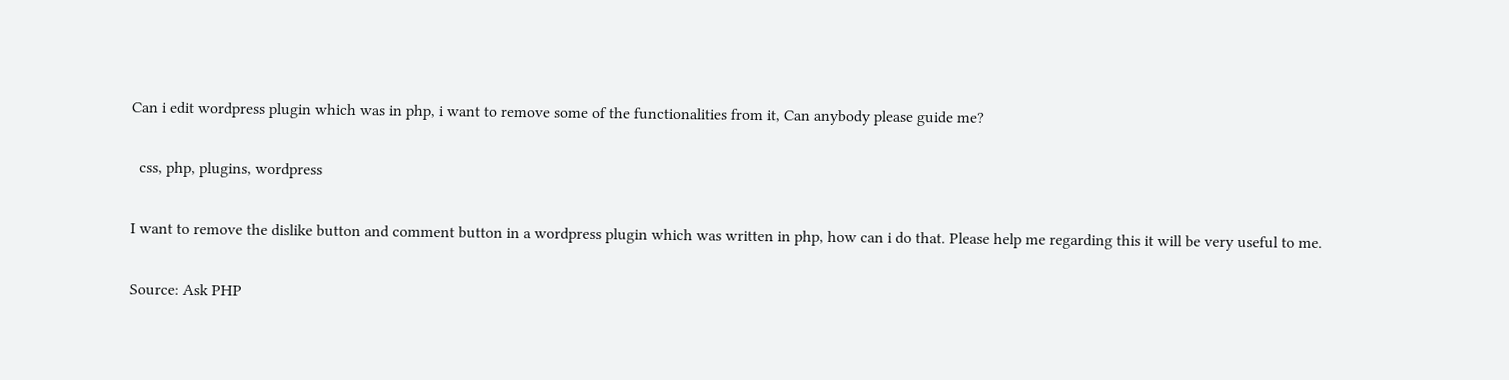Can i edit wordpress plugin which was in php, i want to remove some of the functionalities from it, Can anybody please guide me?

  css, php, plugins, wordpress

I want to remove the dislike button and comment button in a wordpress plugin which was written in php, how can i do that. Please help me regarding this it will be very useful to me.

Source: Ask PHP